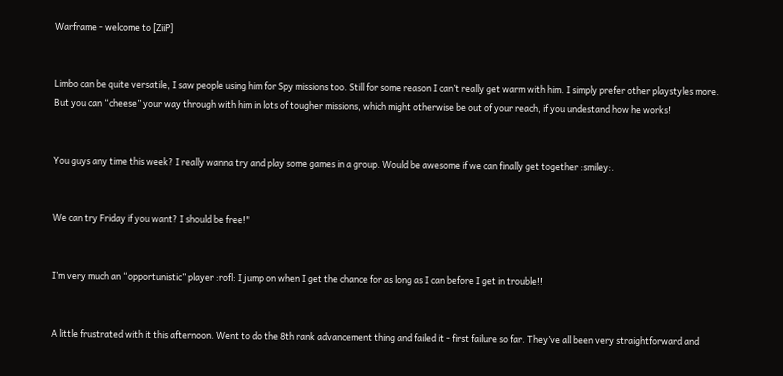Warframe - welcome to [ZiiP]


Limbo can be quite versatile, I saw people using him for Spy missions too. Still for some reason I can’t really get warm with him. I simply prefer other playstyles more. But you can “cheese” your way through with him in lots of tougher missions, which might otherwise be out of your reach, if you undestand how he works!


You guys any time this week? I really wanna try and play some games in a group. Would be awesome if we can finally get together :smiley:.


We can try Friday if you want? I should be free!"


I’m very much an “opportunistic” player :rofl: I jump on when I get the chance for as long as I can before I get in trouble!!


A little frustrated with it this afternoon. Went to do the 8th rank advancement thing and failed it - first failure so far. They’ve all been very straightforward and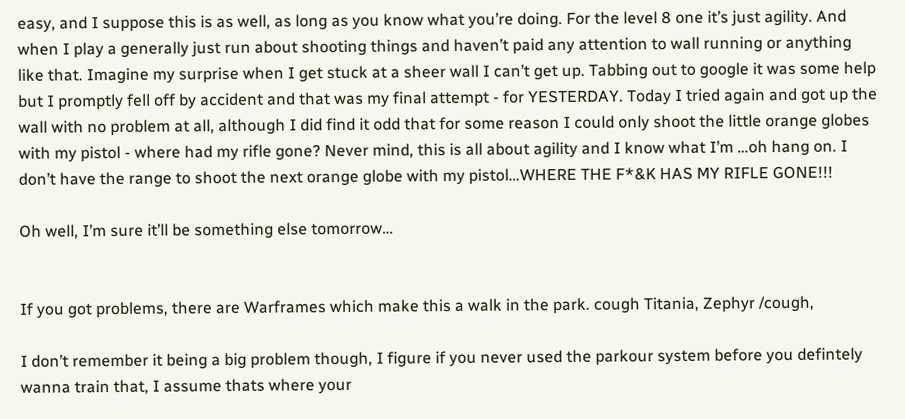easy, and I suppose this is as well, as long as you know what you’re doing. For the level 8 one it’s just agility. And when I play a generally just run about shooting things and haven’t paid any attention to wall running or anything like that. Imagine my surprise when I get stuck at a sheer wall I can’t get up. Tabbing out to google it was some help but I promptly fell off by accident and that was my final attempt - for YESTERDAY. Today I tried again and got up the wall with no problem at all, although I did find it odd that for some reason I could only shoot the little orange globes with my pistol - where had my rifle gone? Never mind, this is all about agility and I know what I’m …oh hang on. I don’t have the range to shoot the next orange globe with my pistol…WHERE THE F*&K HAS MY RIFLE GONE!!!

Oh well, I’m sure it’ll be something else tomorrow…


If you got problems, there are Warframes which make this a walk in the park. cough Titania, Zephyr /cough,

I don’t remember it being a big problem though, I figure if you never used the parkour system before you defintely wanna train that, I assume thats where your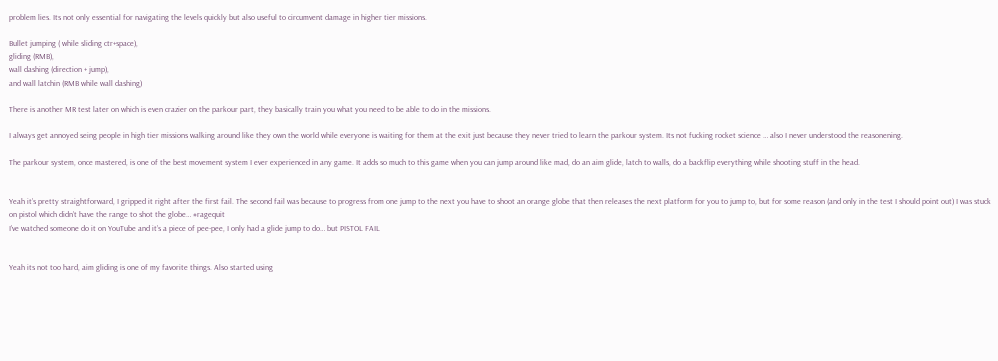problem lies. Its not only essential for navigating the levels quickly but also useful to circumvent damage in higher tier missions.

Bullet jumping ( while sliding ctr+space),
gliding (RMB),
wall dashing (direction + jump),
and wall latchin (RMB while wall dashing)

There is another MR test later on which is even crazier on the parkour part, they basically train you what you need to be able to do in the missions.

I always get annoyed seing people in high tier missions walking around like they own the world while everyone is waiting for them at the exit just because they never tried to learn the parkour system. Its not fucking rocket science … also I never understood the reasonening.

The parkour system, once mastered, is one of the best movement system I ever experienced in any game. It adds so much to this game when you can jump around like mad, do an aim glide, latch to walls, do a backflip everything while shooting stuff in the head.


Yeah it’s pretty straightforward, I gripped it right after the first fail. The second fail was because to progress from one jump to the next you have to shoot an orange globe that then releases the next platform for you to jump to, but for some reason (and only in the test I should point out) I was stuck on pistol which didn’t have the range to shot the globe… #ragequit
I’ve watched someone do it on YouTube and it’s a piece of pee-pee, I only had a glide jump to do… but PISTOL FAIL


Yeah its not too hard, aim gliding is one of my favorite things. Also started using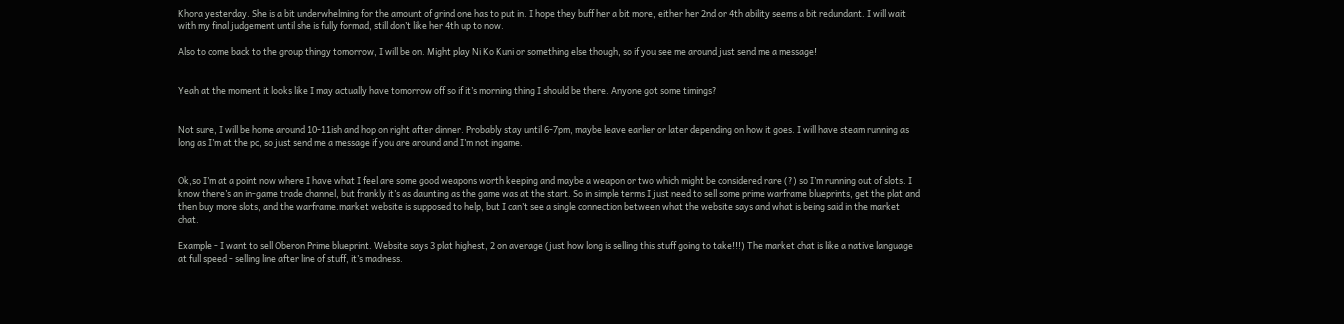Khora yesterday. She is a bit underwhelming for the amount of grind one has to put in. I hope they buff her a bit more, either her 2nd or 4th ability seems a bit redundant. I will wait with my final judgement until she is fully formad, still don’t like her 4th up to now.

Also to come back to the group thingy tomorrow, I will be on. Might play Ni Ko Kuni or something else though, so if you see me around just send me a message!


Yeah at the moment it looks like I may actually have tomorrow off so if it’s morning thing I should be there. Anyone got some timings?


Not sure, I will be home around 10-11ish and hop on right after dinner. Probably stay until 6-7pm, maybe leave earlier or later depending on how it goes. I will have steam running as long as I’m at the pc, so just send me a message if you are around and I’m not ingame.


Ok,so I’m at a point now where I have what I feel are some good weapons worth keeping and maybe a weapon or two which might be considered rare (?) so I’m running out of slots. I know there’s an in-game trade channel, but frankly it’s as daunting as the game was at the start. So in simple terms I just need to sell some prime warframe blueprints, get the plat and then buy more slots, and the warframe.market website is supposed to help, but I can’t see a single connection between what the website says and what is being said in the market chat.

Example - I want to sell Oberon Prime blueprint. Website says 3 plat highest, 2 on average (just how long is selling this stuff going to take!!!) The market chat is like a native language at full speed - selling line after line of stuff, it’s madness.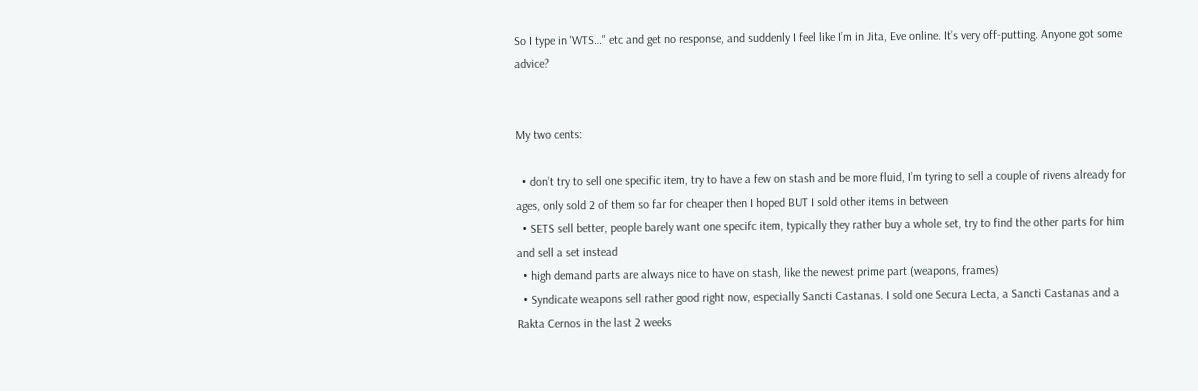So I type in 'WTS…" etc and get no response, and suddenly I feel like I’m in Jita, Eve online. It’s very off-putting. Anyone got some advice?


My two cents:

  • don’t try to sell one specific item, try to have a few on stash and be more fluid, I’m tyring to sell a couple of rivens already for ages, only sold 2 of them so far for cheaper then I hoped BUT I sold other items in between
  • SETS sell better, people barely want one specifc item, typically they rather buy a whole set, try to find the other parts for him and sell a set instead
  • high demand parts are always nice to have on stash, like the newest prime part (weapons, frames)
  • Syndicate weapons sell rather good right now, especially Sancti Castanas. I sold one Secura Lecta, a Sancti Castanas and a Rakta Cernos in the last 2 weeks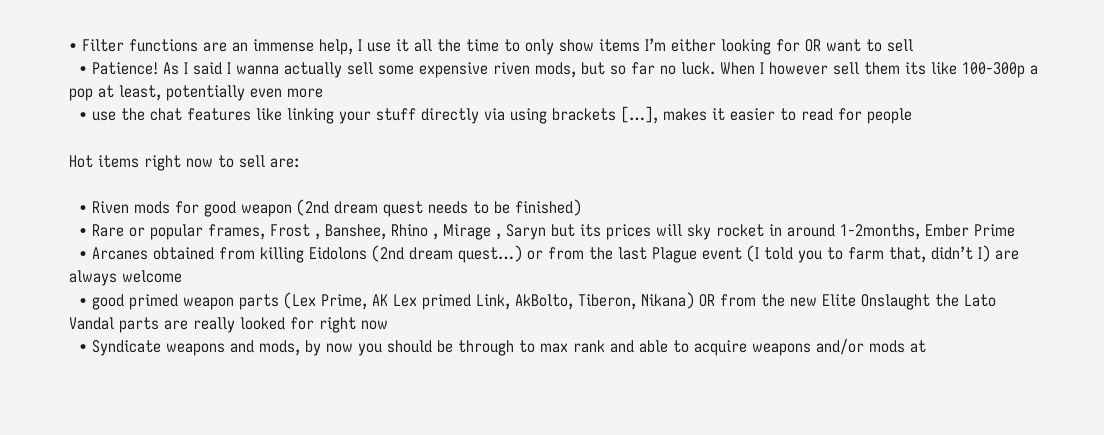• Filter functions are an immense help, I use it all the time to only show items I’m either looking for OR want to sell
  • Patience! As I said I wanna actually sell some expensive riven mods, but so far no luck. When I however sell them its like 100-300p a pop at least, potentially even more
  • use the chat features like linking your stuff directly via using brackets […], makes it easier to read for people

Hot items right now to sell are:

  • Riven mods for good weapon (2nd dream quest needs to be finished)
  • Rare or popular frames, Frost , Banshee, Rhino , Mirage , Saryn but its prices will sky rocket in around 1-2months, Ember Prime
  • Arcanes obtained from killing Eidolons (2nd dream quest…) or from the last Plague event (I told you to farm that, didn’t I) are always welcome
  • good primed weapon parts (Lex Prime, AK Lex primed Link, AkBolto, Tiberon, Nikana) OR from the new Elite Onslaught the Lato Vandal parts are really looked for right now
  • Syndicate weapons and mods, by now you should be through to max rank and able to acquire weapons and/or mods at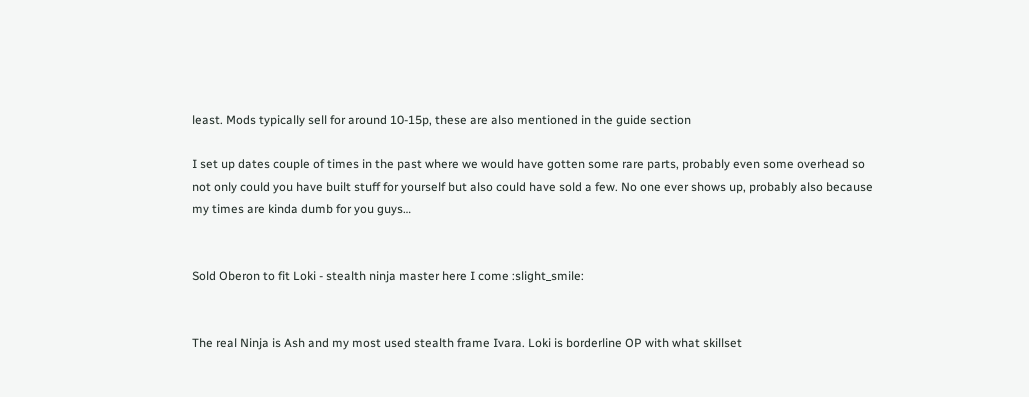least. Mods typically sell for around 10-15p, these are also mentioned in the guide section

I set up dates couple of times in the past where we would have gotten some rare parts, probably even some overhead so not only could you have built stuff for yourself but also could have sold a few. No one ever shows up, probably also because my times are kinda dumb for you guys…


Sold Oberon to fit Loki - stealth ninja master here I come :slight_smile:


The real Ninja is Ash and my most used stealth frame Ivara. Loki is borderline OP with what skillset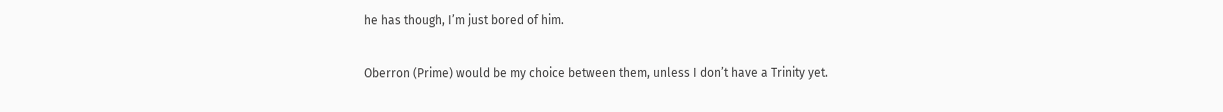he has though, I’m just bored of him.

Oberron (Prime) would be my choice between them, unless I don’t have a Trinity yet.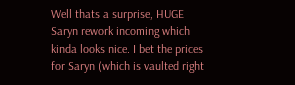Well thats a surprise, HUGE Saryn rework incoming which kinda looks nice. I bet the prices for Saryn (which is vaulted right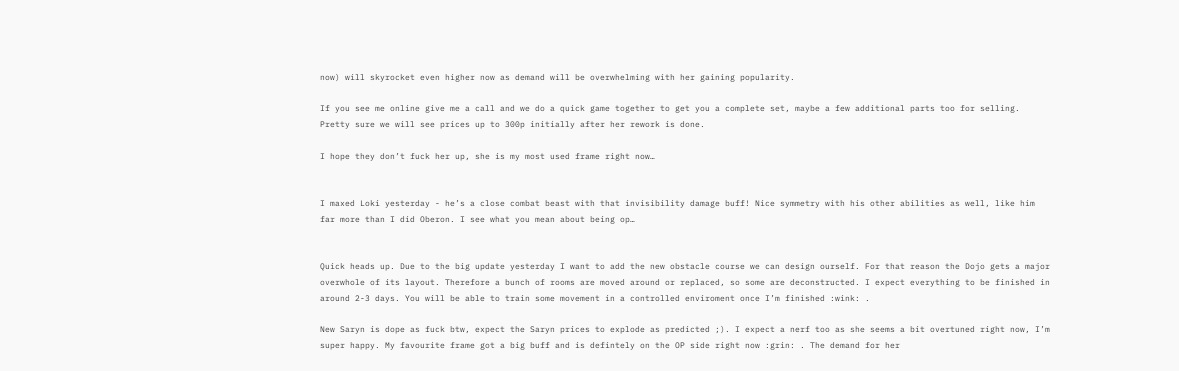now) will skyrocket even higher now as demand will be overwhelming with her gaining popularity.

If you see me online give me a call and we do a quick game together to get you a complete set, maybe a few additional parts too for selling. Pretty sure we will see prices up to 300p initially after her rework is done.

I hope they don’t fuck her up, she is my most used frame right now…


I maxed Loki yesterday - he’s a close combat beast with that invisibility damage buff! Nice symmetry with his other abilities as well, like him far more than I did Oberon. I see what you mean about being op…


Quick heads up. Due to the big update yesterday I want to add the new obstacle course we can design ourself. For that reason the Dojo gets a major overwhole of its layout. Therefore a bunch of rooms are moved around or replaced, so some are deconstructed. I expect everything to be finished in around 2-3 days. You will be able to train some movement in a controlled enviroment once I’m finished :wink: .

New Saryn is dope as fuck btw, expect the Saryn prices to explode as predicted ;). I expect a nerf too as she seems a bit overtuned right now, I’m super happy. My favourite frame got a big buff and is defintely on the OP side right now :grin: . The demand for her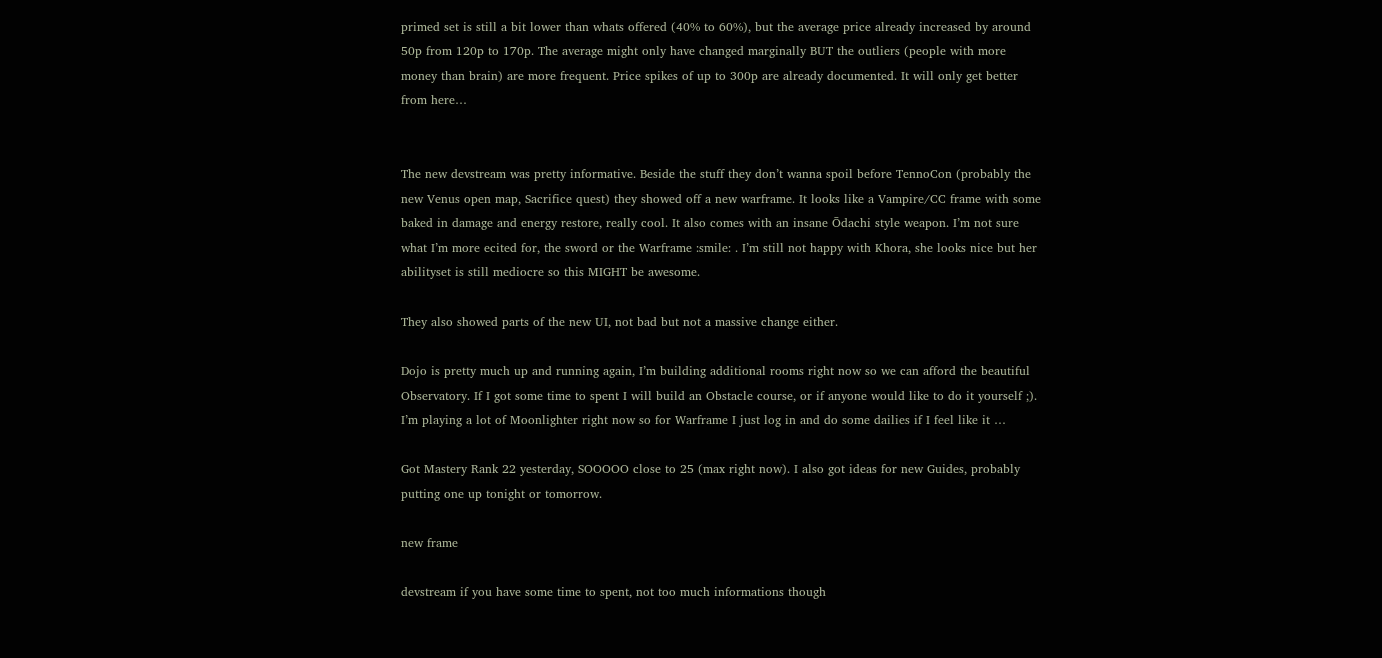primed set is still a bit lower than whats offered (40% to 60%), but the average price already increased by around 50p from 120p to 170p. The average might only have changed marginally BUT the outliers (people with more money than brain) are more frequent. Price spikes of up to 300p are already documented. It will only get better from here…


The new devstream was pretty informative. Beside the stuff they don’t wanna spoil before TennoCon (probably the new Venus open map, Sacrifice quest) they showed off a new warframe. It looks like a Vampire/CC frame with some baked in damage and energy restore, really cool. It also comes with an insane Ōdachi style weapon. I’m not sure what I’m more ecited for, the sword or the Warframe :smile: . I’m still not happy with Khora, she looks nice but her abilityset is still mediocre so this MIGHT be awesome.

They also showed parts of the new UI, not bad but not a massive change either.

Dojo is pretty much up and running again, I’m building additional rooms right now so we can afford the beautiful Observatory. If I got some time to spent I will build an Obstacle course, or if anyone would like to do it yourself ;). I’m playing a lot of Moonlighter right now so for Warframe I just log in and do some dailies if I feel like it …

Got Mastery Rank 22 yesterday, SOOOOO close to 25 (max right now). I also got ideas for new Guides, probably putting one up tonight or tomorrow.

new frame

devstream if you have some time to spent, not too much informations though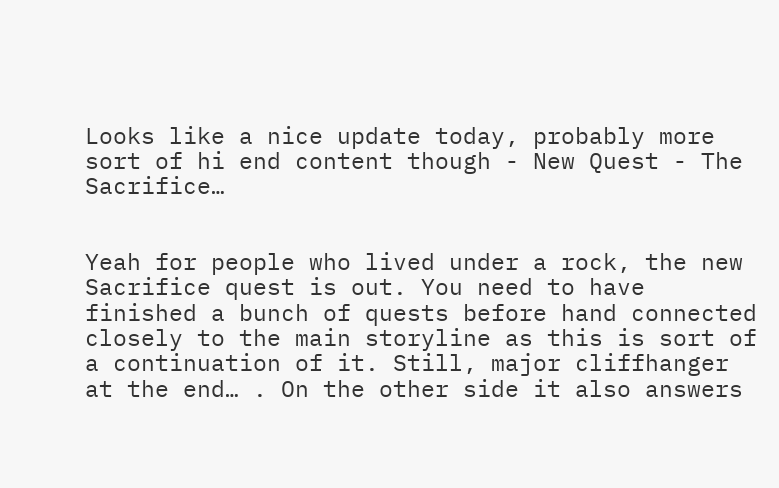Looks like a nice update today, probably more sort of hi end content though - New Quest - The Sacrifice…


Yeah for people who lived under a rock, the new Sacrifice quest is out. You need to have finished a bunch of quests before hand connected closely to the main storyline as this is sort of a continuation of it. Still, major cliffhanger at the end… . On the other side it also answers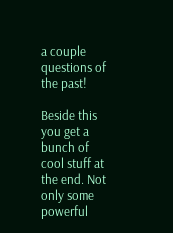a couple questions of the past!

Beside this you get a bunch of cool stuff at the end. Not only some powerful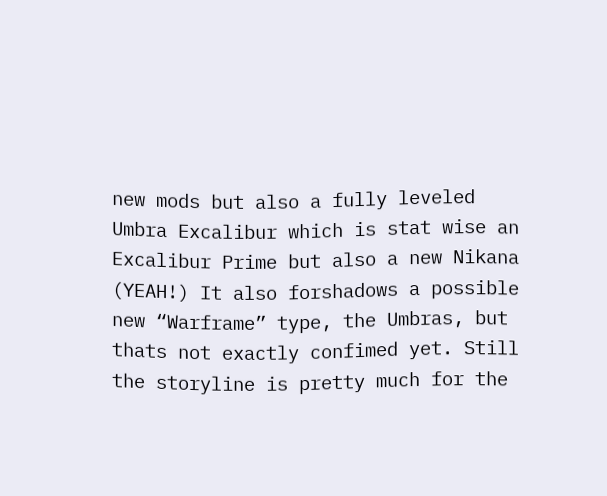new mods but also a fully leveled Umbra Excalibur which is stat wise an Excalibur Prime but also a new Nikana (YEAH!) It also forshadows a possible new “Warframe” type, the Umbras, but thats not exactly confimed yet. Still the storyline is pretty much for the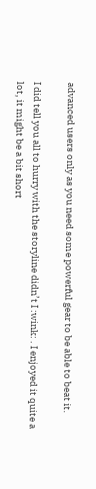advanced users only as you need some powerful gear to be able to beat it.

I did tell you all to hurry with the storyline didn’t I :wink: . I enjoyed it quite a lot, it might be a bit short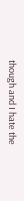though and I hate the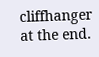cliffhanger at the end.